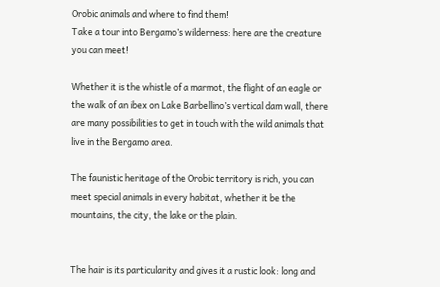Orobic animals and where to find them!
Take a tour into Bergamo’s wilderness: here are the creature you can meet!

Whether it is the whistle of a marmot, the flight of an eagle or the walk of an ibex on Lake Barbellino’s vertical dam wall, there are many possibilities to get in touch with the wild animals that live in the Bergamo area.

The faunistic heritage of the Orobic territory is rich, you can meet special animals in every habitat, whether it be the mountains, the city, the lake or the plain.


The hair is its particularity and gives it a rustic look: long and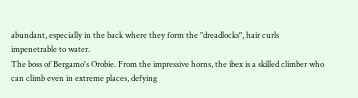abundant, especially in the back where they form the "dreadlocks", hair curls impenetrable to water.
The boss of Bergamo's Orobie. From the impressive horns, the ibex is a skilled climber who can climb even in extreme places, defying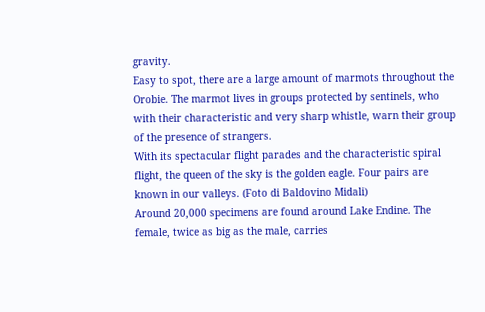gravity.
Easy to spot, there are a large amount of marmots throughout the Orobie. The marmot lives in groups protected by sentinels, who with their characteristic and very sharp whistle, warn their group of the presence of strangers.
With its spectacular flight parades and the characteristic spiral flight, the queen of the sky is the golden eagle. Four pairs are known in our valleys. (Foto di Baldovino Midali)
Around 20,000 specimens are found around Lake Endine. The female, twice as big as the male, carries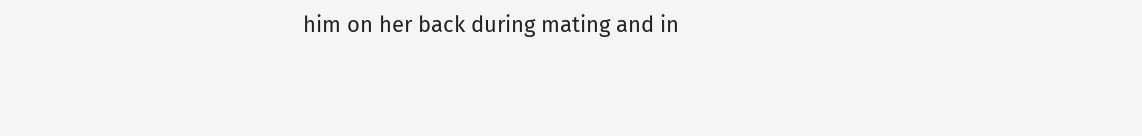him on her back during mating and in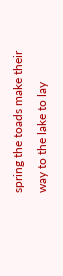spring the toads make their way to the lake to lay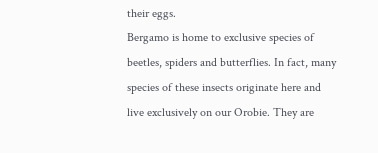their eggs.
Bergamo is home to exclusive species of beetles, spiders and butterflies. In fact, many species of these insects originate here and live exclusively on our Orobie. They are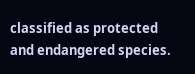classified as protected and endangered species.